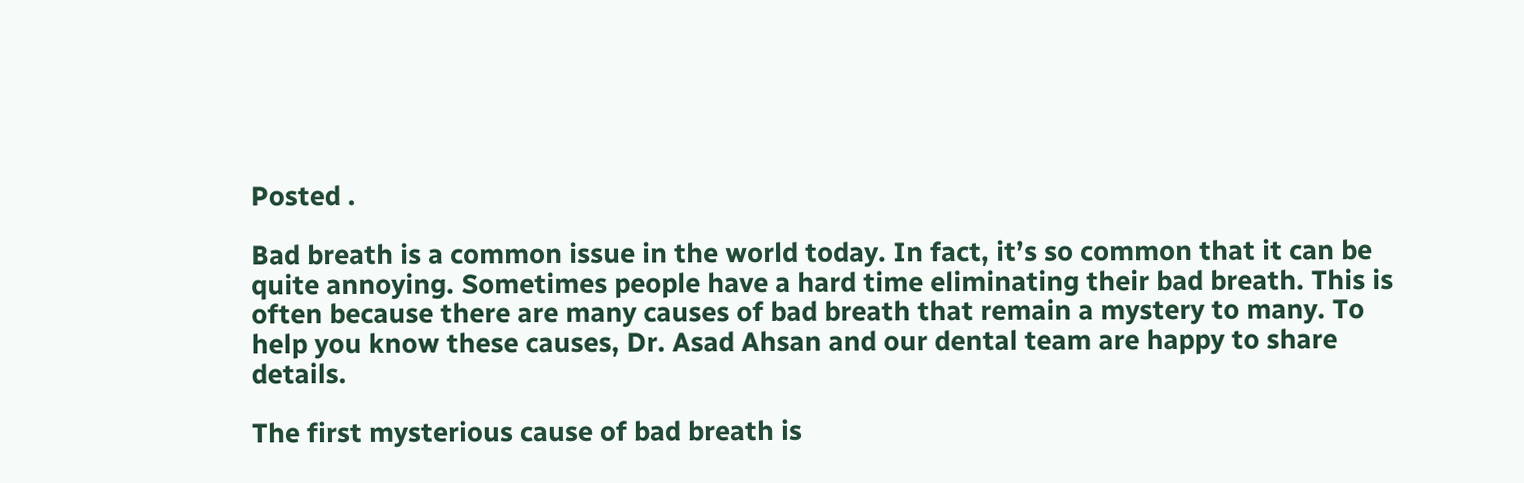Posted .

Bad breath is a common issue in the world today. In fact, it’s so common that it can be quite annoying. Sometimes people have a hard time eliminating their bad breath. This is often because there are many causes of bad breath that remain a mystery to many. To help you know these causes, Dr. Asad Ahsan and our dental team are happy to share details.

The first mysterious cause of bad breath is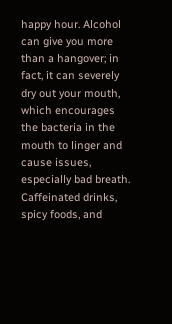happy hour. Alcohol can give you more than a hangover; in fact, it can severely dry out your mouth, which encourages the bacteria in the mouth to linger and cause issues, especially bad breath. Caffeinated drinks, spicy foods, and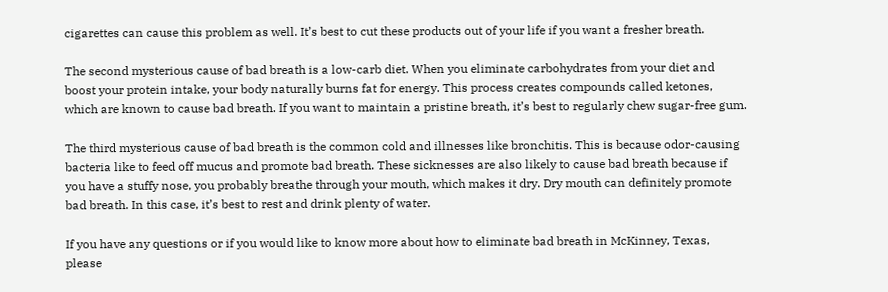cigarettes can cause this problem as well. It’s best to cut these products out of your life if you want a fresher breath.

The second mysterious cause of bad breath is a low-carb diet. When you eliminate carbohydrates from your diet and boost your protein intake, your body naturally burns fat for energy. This process creates compounds called ketones, which are known to cause bad breath. If you want to maintain a pristine breath, it’s best to regularly chew sugar-free gum.

The third mysterious cause of bad breath is the common cold and illnesses like bronchitis. This is because odor-causing bacteria like to feed off mucus and promote bad breath. These sicknesses are also likely to cause bad breath because if you have a stuffy nose, you probably breathe through your mouth, which makes it dry. Dry mouth can definitely promote bad breath. In this case, it’s best to rest and drink plenty of water.

If you have any questions or if you would like to know more about how to eliminate bad breath in McKinney, Texas, please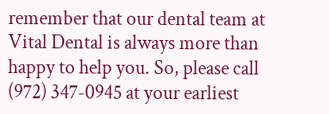remember that our dental team at Vital Dental is always more than happy to help you. So, please call (972) 347-0945 at your earliest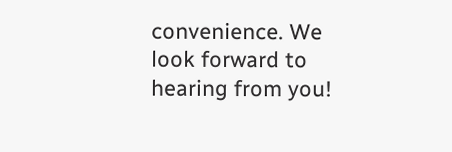convenience. We look forward to hearing from you!